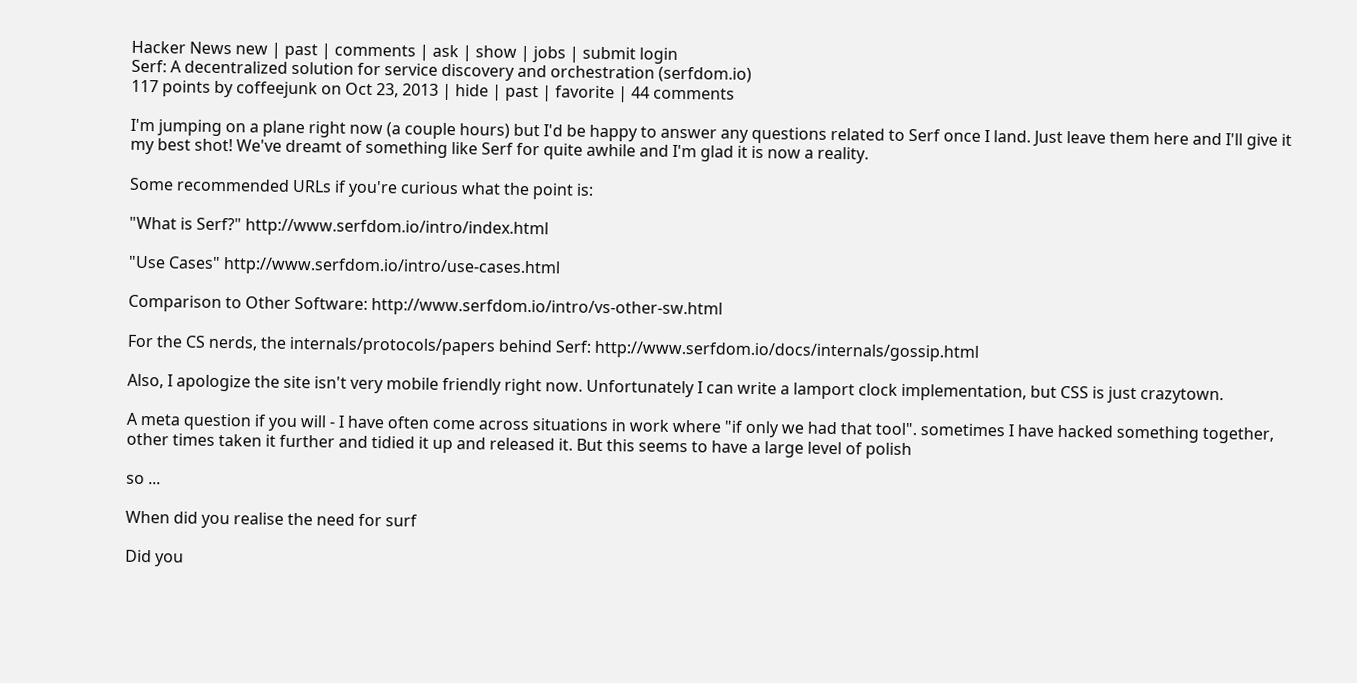Hacker News new | past | comments | ask | show | jobs | submit login
Serf: A decentralized solution for service discovery and orchestration (serfdom.io)
117 points by coffeejunk on Oct 23, 2013 | hide | past | favorite | 44 comments

I'm jumping on a plane right now (a couple hours) but I'd be happy to answer any questions related to Serf once I land. Just leave them here and I'll give it my best shot! We've dreamt of something like Serf for quite awhile and I'm glad it is now a reality.

Some recommended URLs if you're curious what the point is:

"What is Serf?" http://www.serfdom.io/intro/index.html

"Use Cases" http://www.serfdom.io/intro/use-cases.html

Comparison to Other Software: http://www.serfdom.io/intro/vs-other-sw.html

For the CS nerds, the internals/protocols/papers behind Serf: http://www.serfdom.io/docs/internals/gossip.html

Also, I apologize the site isn't very mobile friendly right now. Unfortunately I can write a lamport clock implementation, but CSS is just crazytown.

A meta question if you will - I have often come across situations in work where "if only we had that tool". sometimes I have hacked something together, other times taken it further and tidied it up and released it. But this seems to have a large level of polish

so ...

When did you realise the need for surf

Did you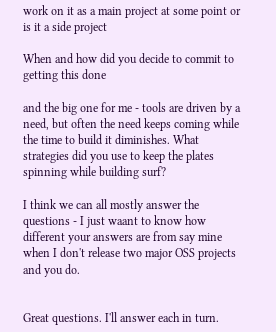work on it as a main project at some point or is it a side project

When and how did you decide to commit to getting this done

and the big one for me - tools are driven by a need, but often the need keeps coming while the time to build it diminishes. What strategies did you use to keep the plates spinning while building surf?

I think we can all mostly answer the questions - I just waant to know how different your answers are from say mine when I don't release two major OSS projects and you do.


Great questions. I'll answer each in turn.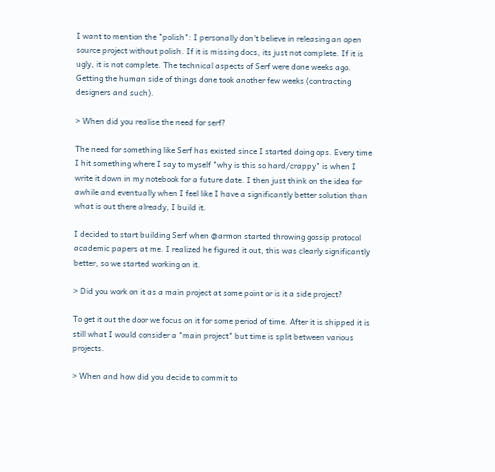I want to mention the "polish": I personally don't believe in releasing an open source project without polish. If it is missing docs, its just not complete. If it is ugly, it is not complete. The technical aspects of Serf were done weeks ago. Getting the human side of things done took another few weeks (contracting designers and such).

> When did you realise the need for serf?

The need for something like Serf has existed since I started doing ops. Every time I hit something where I say to myself "why is this so hard/crappy" is when I write it down in my notebook for a future date. I then just think on the idea for awhile and eventually when I feel like I have a significantly better solution than what is out there already, I build it.

I decided to start building Serf when @armon started throwing gossip protocol academic papers at me. I realized he figured it out, this was clearly significantly better, so we started working on it.

> Did you work on it as a main project at some point or is it a side project?

To get it out the door we focus on it for some period of time. After it is shipped it is still what I would consider a "main project" but time is split between various projects.

> When and how did you decide to commit to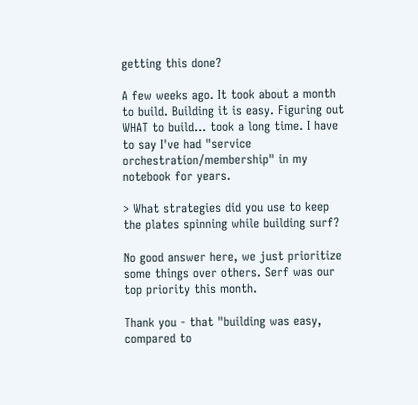getting this done?

A few weeks ago. It took about a month to build. Building it is easy. Figuring out WHAT to build... took a long time. I have to say I've had "service orchestration/membership" in my notebook for years.

> What strategies did you use to keep the plates spinning while building surf?

No good answer here, we just prioritize some things over others. Serf was our top priority this month.

Thank you - that "building was easy, compared to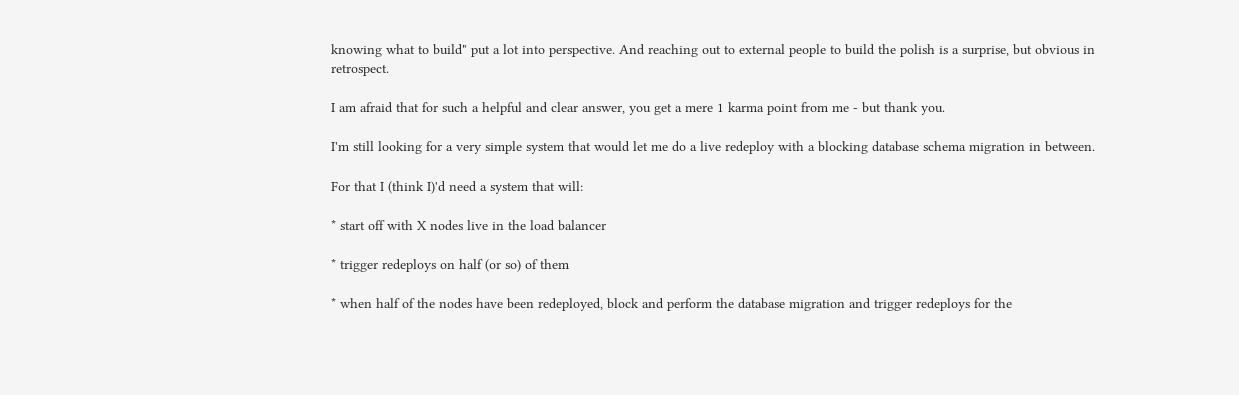knowing what to build" put a lot into perspective. And reaching out to external people to build the polish is a surprise, but obvious in retrospect.

I am afraid that for such a helpful and clear answer, you get a mere 1 karma point from me - but thank you.

I'm still looking for a very simple system that would let me do a live redeploy with a blocking database schema migration in between.

For that I (think I)'d need a system that will:

* start off with X nodes live in the load balancer

* trigger redeploys on half (or so) of them

* when half of the nodes have been redeployed, block and perform the database migration and trigger redeploys for the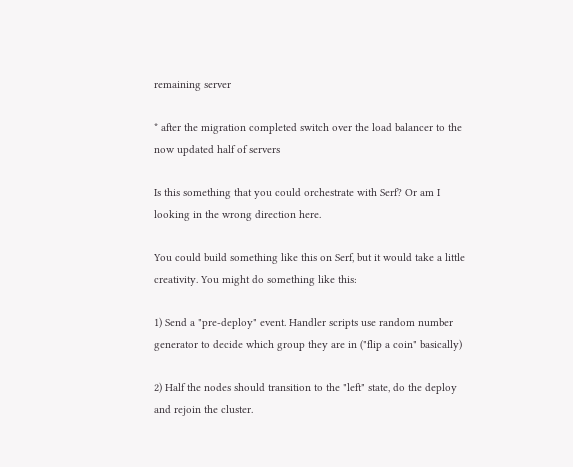remaining server

* after the migration completed switch over the load balancer to the now updated half of servers

Is this something that you could orchestrate with Serf? Or am I looking in the wrong direction here.

You could build something like this on Serf, but it would take a little creativity. You might do something like this:

1) Send a "pre-deploy" event. Handler scripts use random number generator to decide which group they are in ("flip a coin" basically)

2) Half the nodes should transition to the "left" state, do the deploy and rejoin the cluster.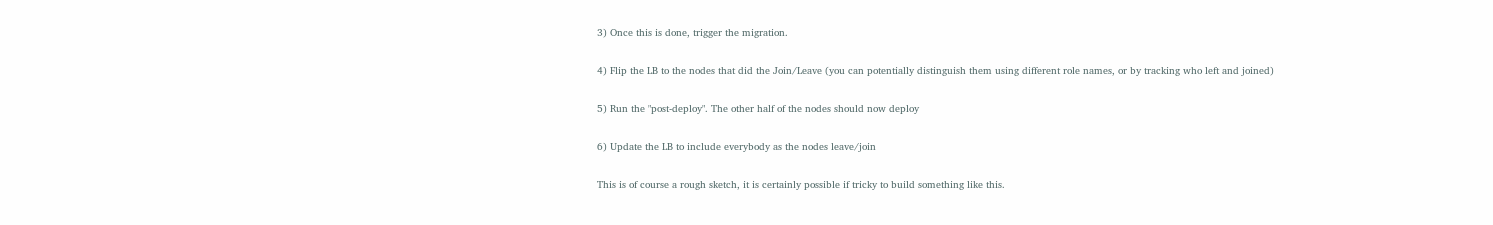3) Once this is done, trigger the migration.

4) Flip the LB to the nodes that did the Join/Leave (you can potentially distinguish them using different role names, or by tracking who left and joined)

5) Run the "post-deploy". The other half of the nodes should now deploy

6) Update the LB to include everybody as the nodes leave/join

This is of course a rough sketch, it is certainly possible if tricky to build something like this.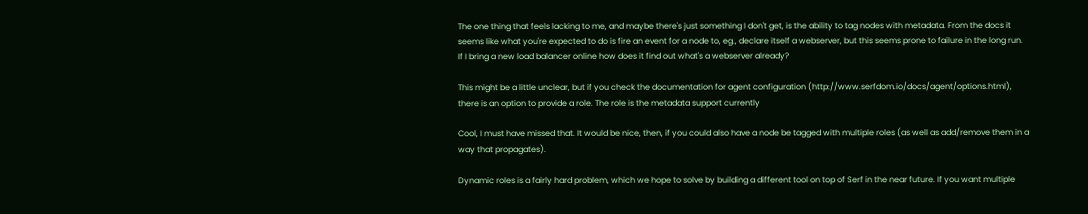The one thing that feels lacking to me, and maybe there's just something I don't get, is the ability to tag nodes with metadata. From the docs it seems like what you're expected to do is fire an event for a node to, eg., declare itself a webserver, but this seems prone to failure in the long run. If I bring a new load balancer online how does it find out what's a webserver already?

This might be a little unclear, but if you check the documentation for agent configuration (http://www.serfdom.io/docs/agent/options.html), there is an option to provide a role. The role is the metadata support currently

Cool, I must have missed that. It would be nice, then, if you could also have a node be tagged with multiple roles (as well as add/remove them in a way that propagates).

Dynamic roles is a fairly hard problem, which we hope to solve by building a different tool on top of Serf in the near future. If you want multiple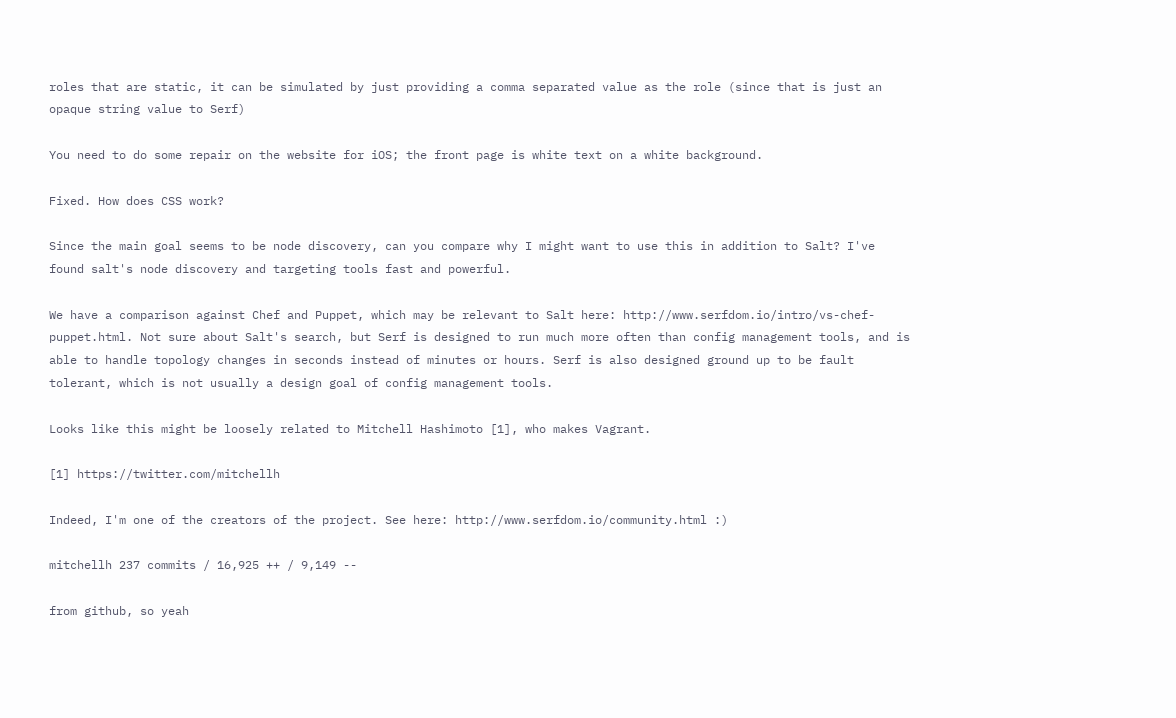roles that are static, it can be simulated by just providing a comma separated value as the role (since that is just an opaque string value to Serf)

You need to do some repair on the website for iOS; the front page is white text on a white background.

Fixed. How does CSS work?

Since the main goal seems to be node discovery, can you compare why I might want to use this in addition to Salt? I've found salt's node discovery and targeting tools fast and powerful.

We have a comparison against Chef and Puppet, which may be relevant to Salt here: http://www.serfdom.io/intro/vs-chef-puppet.html. Not sure about Salt's search, but Serf is designed to run much more often than config management tools, and is able to handle topology changes in seconds instead of minutes or hours. Serf is also designed ground up to be fault tolerant, which is not usually a design goal of config management tools.

Looks like this might be loosely related to Mitchell Hashimoto [1], who makes Vagrant.

[1] https://twitter.com/mitchellh

Indeed, I'm one of the creators of the project. See here: http://www.serfdom.io/community.html :)

mitchellh 237 commits / 16,925 ++ / 9,149 --

from github, so yeah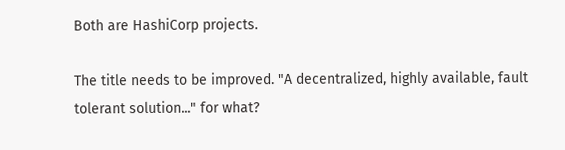Both are HashiCorp projects.

The title needs to be improved. "A decentralized, highly available, fault tolerant solution..." for what?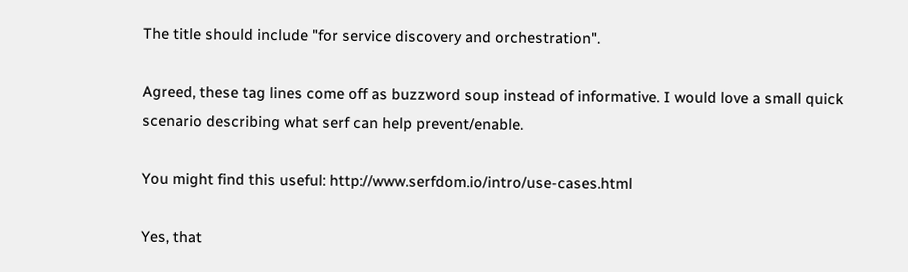The title should include "for service discovery and orchestration".

Agreed, these tag lines come off as buzzword soup instead of informative. I would love a small quick scenario describing what serf can help prevent/enable.

You might find this useful: http://www.serfdom.io/intro/use-cases.html

Yes, that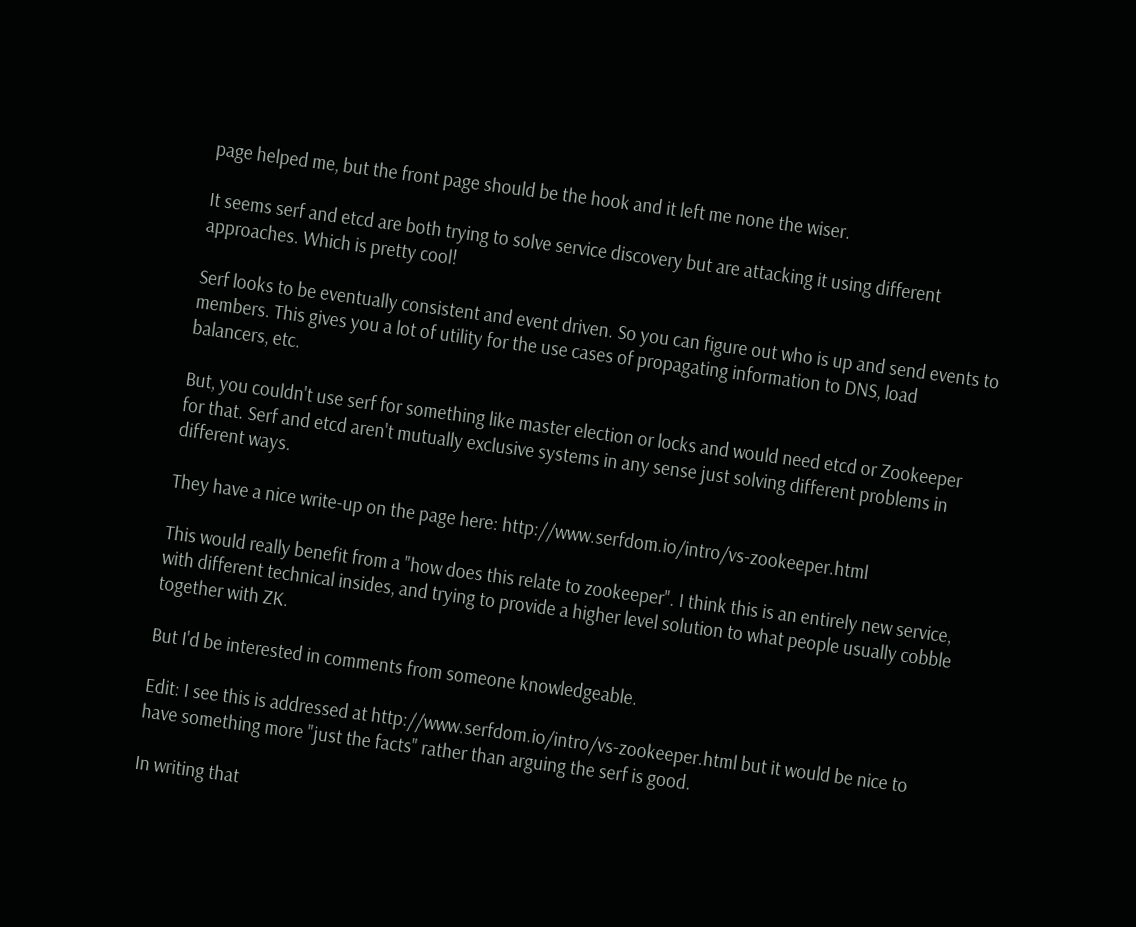page helped me, but the front page should be the hook and it left me none the wiser.

It seems serf and etcd are both trying to solve service discovery but are attacking it using different approaches. Which is pretty cool!

Serf looks to be eventually consistent and event driven. So you can figure out who is up and send events to members. This gives you a lot of utility for the use cases of propagating information to DNS, load balancers, etc.

But, you couldn't use serf for something like master election or locks and would need etcd or Zookeeper for that. Serf and etcd aren't mutually exclusive systems in any sense just solving different problems in different ways.

They have a nice write-up on the page here: http://www.serfdom.io/intro/vs-zookeeper.html

This would really benefit from a "how does this relate to zookeeper". I think this is an entirely new service, with different technical insides, and trying to provide a higher level solution to what people usually cobble together with ZK.

But I'd be interested in comments from someone knowledgeable.

Edit: I see this is addressed at http://www.serfdom.io/intro/vs-zookeeper.html but it would be nice to have something more "just the facts" rather than arguing the serf is good.

In writing that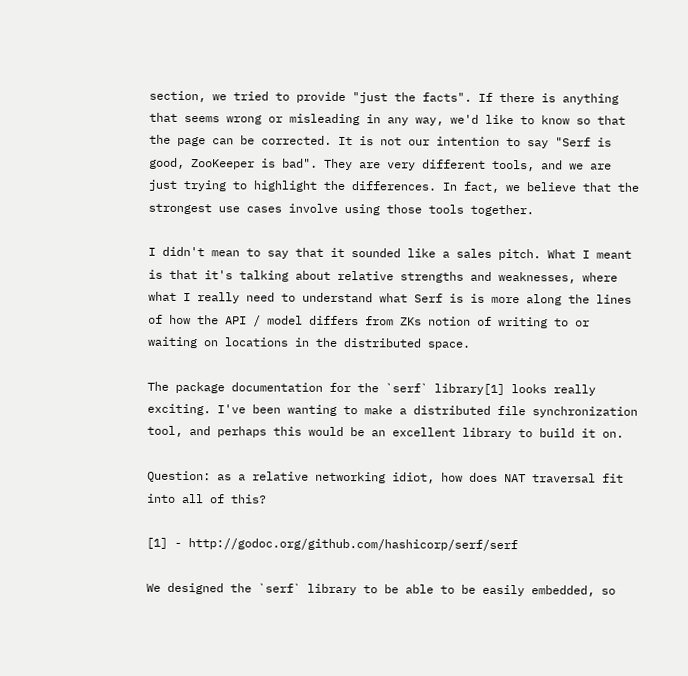section, we tried to provide "just the facts". If there is anything that seems wrong or misleading in any way, we'd like to know so that the page can be corrected. It is not our intention to say "Serf is good, ZooKeeper is bad". They are very different tools, and we are just trying to highlight the differences. In fact, we believe that the strongest use cases involve using those tools together.

I didn't mean to say that it sounded like a sales pitch. What I meant is that it's talking about relative strengths and weaknesses, where what I really need to understand what Serf is is more along the lines of how the API / model differs from ZKs notion of writing to or waiting on locations in the distributed space.

The package documentation for the `serf` library[1] looks really exciting. I've been wanting to make a distributed file synchronization tool, and perhaps this would be an excellent library to build it on.

Question: as a relative networking idiot, how does NAT traversal fit into all of this?

[1] - http://godoc.org/github.com/hashicorp/serf/serf

We designed the `serf` library to be able to be easily embedded, so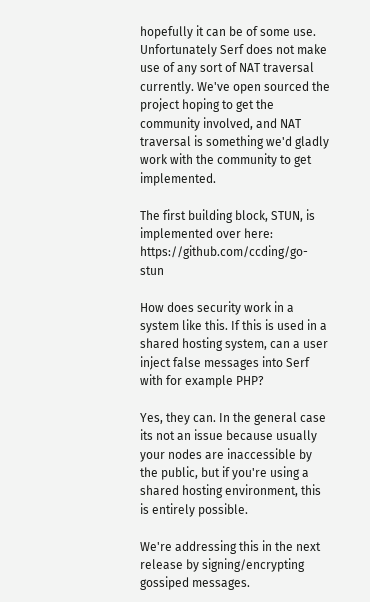hopefully it can be of some use. Unfortunately Serf does not make use of any sort of NAT traversal currently. We've open sourced the project hoping to get the community involved, and NAT traversal is something we'd gladly work with the community to get implemented.

The first building block, STUN, is implemented over here: https://github.com/ccding/go-stun

How does security work in a system like this. If this is used in a shared hosting system, can a user inject false messages into Serf with for example PHP?

Yes, they can. In the general case its not an issue because usually your nodes are inaccessible by the public, but if you're using a shared hosting environment, this is entirely possible.

We're addressing this in the next release by signing/encrypting gossiped messages.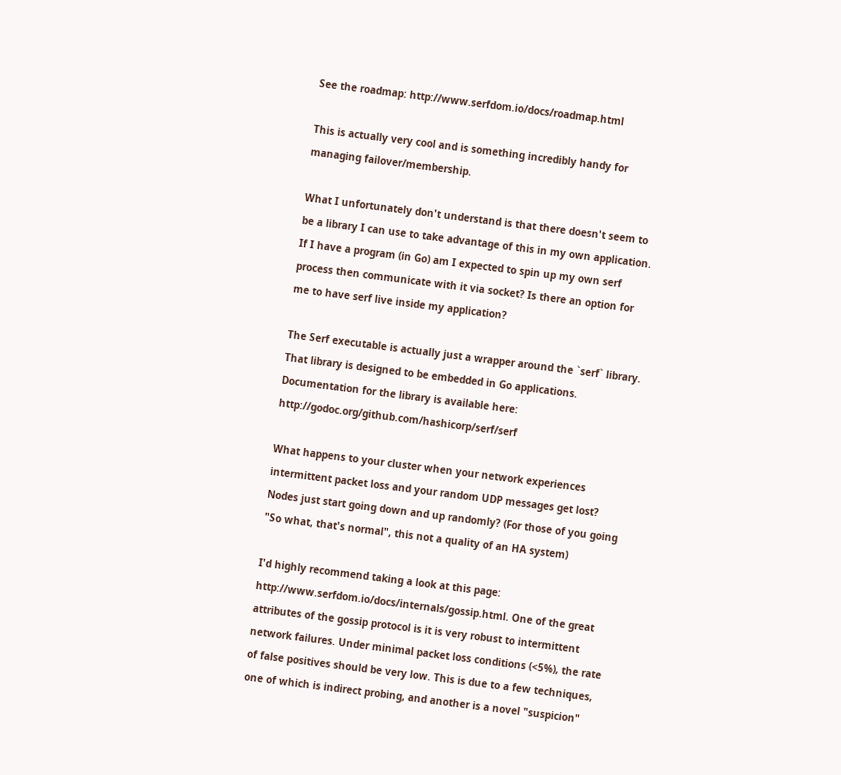See the roadmap: http://www.serfdom.io/docs/roadmap.html

This is actually very cool and is something incredibly handy for managing failover/membership.

What I unfortunately don't understand is that there doesn't seem to be a library I can use to take advantage of this in my own application. If I have a program (in Go) am I expected to spin up my own serf process then communicate with it via socket? Is there an option for me to have serf live inside my application?

The Serf executable is actually just a wrapper around the `serf` library. That library is designed to be embedded in Go applications. Documentation for the library is available here: http://godoc.org/github.com/hashicorp/serf/serf

What happens to your cluster when your network experiences intermittent packet loss and your random UDP messages get lost? Nodes just start going down and up randomly? (For those of you going "So what, that's normal", this not a quality of an HA system)

I'd highly recommend taking a look at this page: http://www.serfdom.io/docs/internals/gossip.html. One of the great attributes of the gossip protocol is it is very robust to intermittent network failures. Under minimal packet loss conditions (<5%), the rate of false positives should be very low. This is due to a few techniques, one of which is indirect probing, and another is a novel "suspicion"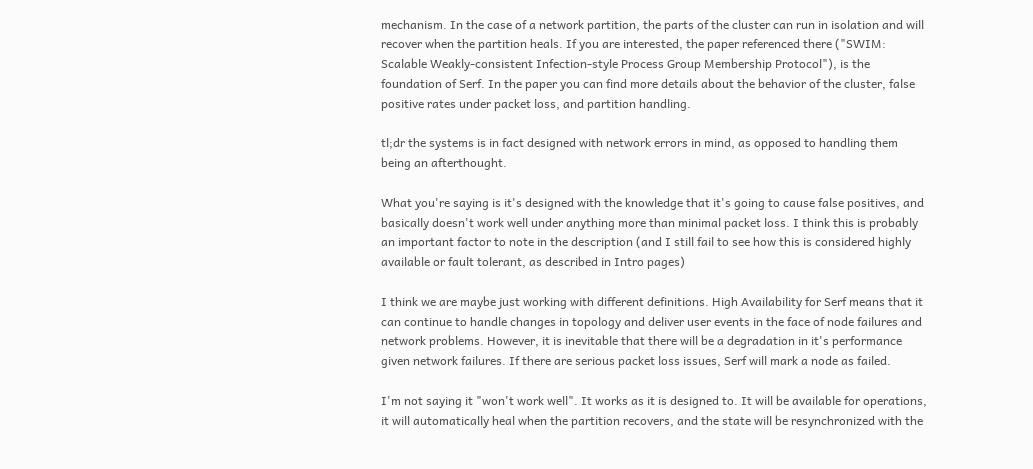mechanism. In the case of a network partition, the parts of the cluster can run in isolation and will recover when the partition heals. If you are interested, the paper referenced there ("SWIM: Scalable Weakly-consistent Infection-style Process Group Membership Protocol"), is the foundation of Serf. In the paper you can find more details about the behavior of the cluster, false positive rates under packet loss, and partition handling.

tl;dr the systems is in fact designed with network errors in mind, as opposed to handling them being an afterthought.

What you're saying is it's designed with the knowledge that it's going to cause false positives, and basically doesn't work well under anything more than minimal packet loss. I think this is probably an important factor to note in the description (and I still fail to see how this is considered highly available or fault tolerant, as described in Intro pages)

I think we are maybe just working with different definitions. High Availability for Serf means that it can continue to handle changes in topology and deliver user events in the face of node failures and network problems. However, it is inevitable that there will be a degradation in it's performance given network failures. If there are serious packet loss issues, Serf will mark a node as failed.

I'm not saying it "won't work well". It works as it is designed to. It will be available for operations, it will automatically heal when the partition recovers, and the state will be resynchronized with the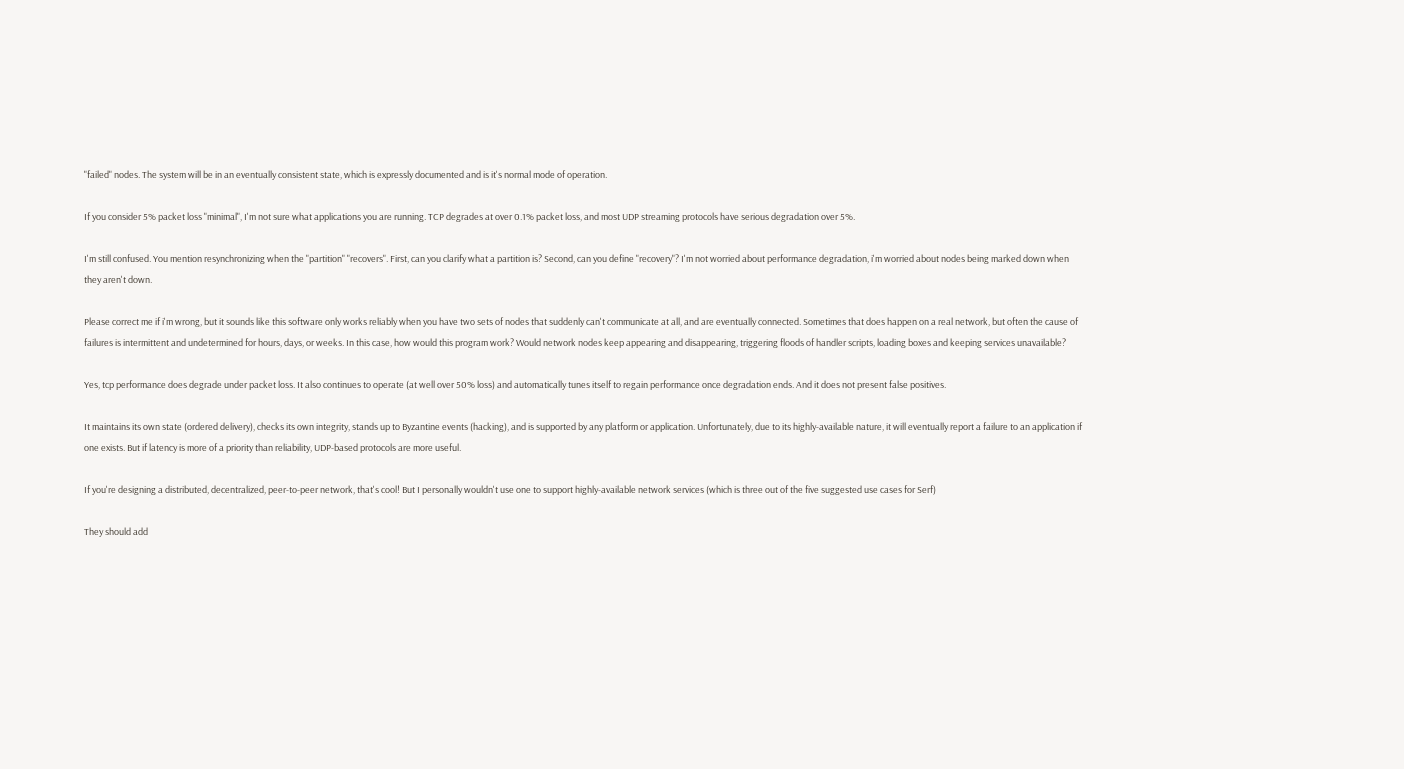"failed" nodes. The system will be in an eventually consistent state, which is expressly documented and is it's normal mode of operation.

If you consider 5% packet loss "minimal", I'm not sure what applications you are running. TCP degrades at over 0.1% packet loss, and most UDP streaming protocols have serious degradation over 5%.

I'm still confused. You mention resynchronizing when the "partition" "recovers". First, can you clarify what a partition is? Second, can you define "recovery"? I'm not worried about performance degradation, i'm worried about nodes being marked down when they aren't down.

Please correct me if i'm wrong, but it sounds like this software only works reliably when you have two sets of nodes that suddenly can't communicate at all, and are eventually connected. Sometimes that does happen on a real network, but often the cause of failures is intermittent and undetermined for hours, days, or weeks. In this case, how would this program work? Would network nodes keep appearing and disappearing, triggering floods of handler scripts, loading boxes and keeping services unavailable?

Yes, tcp performance does degrade under packet loss. It also continues to operate (at well over 50% loss) and automatically tunes itself to regain performance once degradation ends. And it does not present false positives.

It maintains its own state (ordered delivery), checks its own integrity, stands up to Byzantine events (hacking), and is supported by any platform or application. Unfortunately, due to its highly-available nature, it will eventually report a failure to an application if one exists. But if latency is more of a priority than reliability, UDP-based protocols are more useful.

If you're designing a distributed, decentralized, peer-to-peer network, that's cool! But I personally wouldn't use one to support highly-available network services (which is three out of the five suggested use cases for Serf)

They should add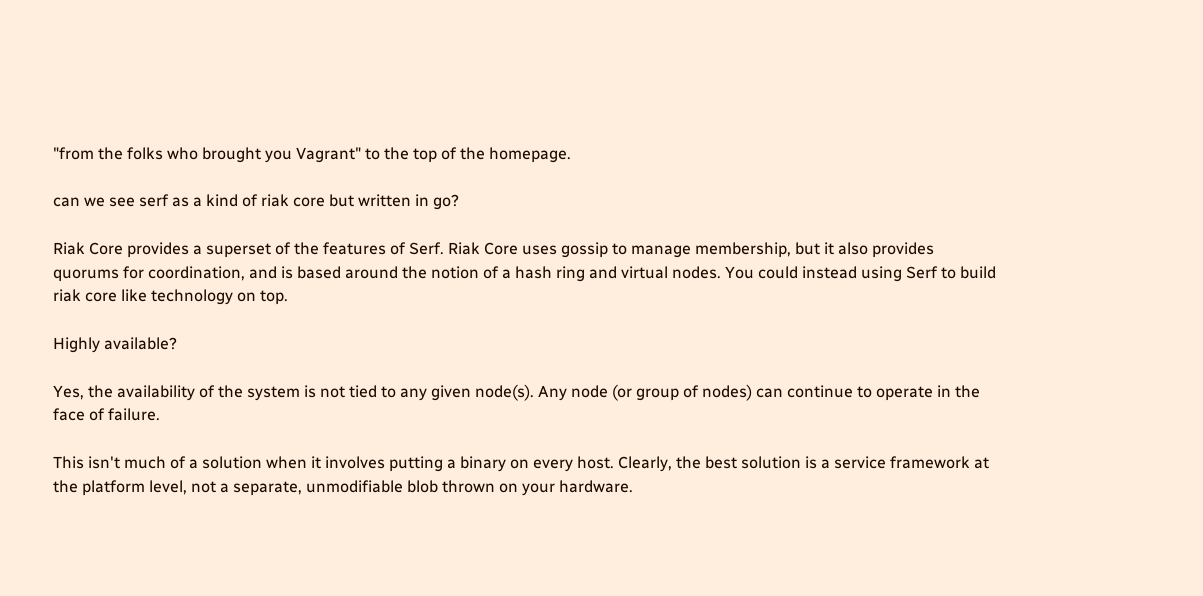"from the folks who brought you Vagrant" to the top of the homepage.

can we see serf as a kind of riak core but written in go?

Riak Core provides a superset of the features of Serf. Riak Core uses gossip to manage membership, but it also provides quorums for coordination, and is based around the notion of a hash ring and virtual nodes. You could instead using Serf to build riak core like technology on top.

Highly available?

Yes, the availability of the system is not tied to any given node(s). Any node (or group of nodes) can continue to operate in the face of failure.

This isn't much of a solution when it involves putting a binary on every host. Clearly, the best solution is a service framework at the platform level, not a separate, unmodifiable blob thrown on your hardware.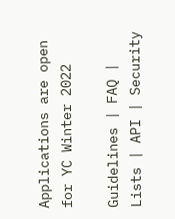Applications are open for YC Winter 2022

Guidelines | FAQ | Lists | API | Security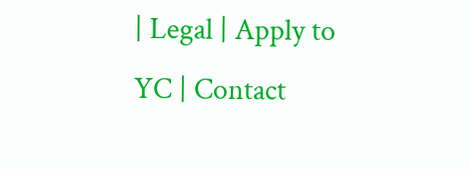| Legal | Apply to YC | Contact